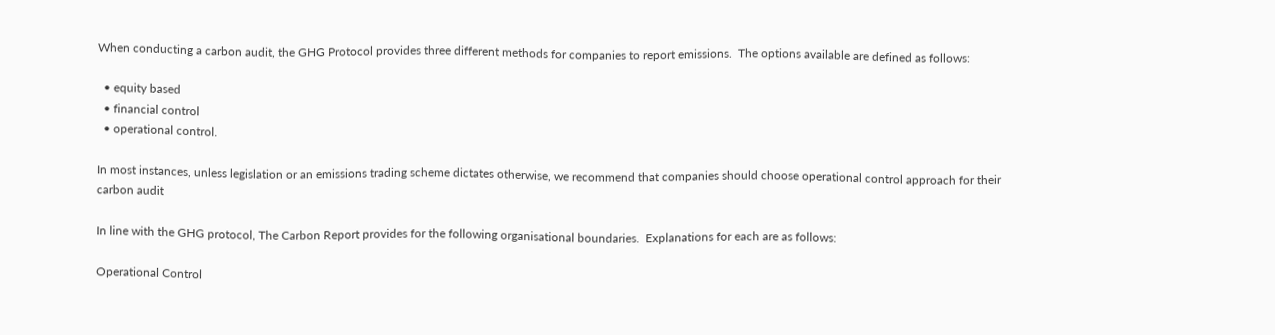When conducting a carbon audit, the GHG Protocol provides three different methods for companies to report emissions.  The options available are defined as follows:

  • equity based
  • financial control
  • operational control.

In most instances, unless legislation or an emissions trading scheme dictates otherwise, we recommend that companies should choose operational control approach for their carbon audit

In line with the GHG protocol, The Carbon Report provides for the following organisational boundaries.  Explanations for each are as follows:

Operational Control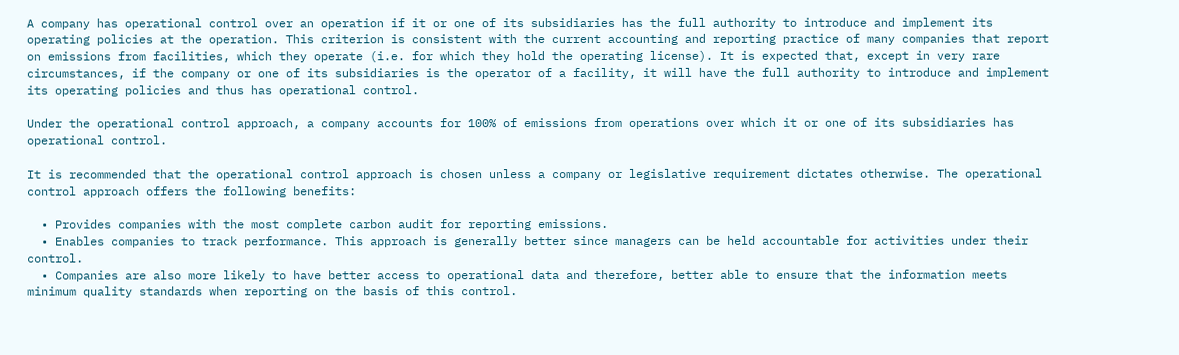A company has operational control over an operation if it or one of its subsidiaries has the full authority to introduce and implement its operating policies at the operation. This criterion is consistent with the current accounting and reporting practice of many companies that report on emissions from facilities, which they operate (i.e. for which they hold the operating license). It is expected that, except in very rare circumstances, if the company or one of its subsidiaries is the operator of a facility, it will have the full authority to introduce and implement its operating policies and thus has operational control.

Under the operational control approach, a company accounts for 100% of emissions from operations over which it or one of its subsidiaries has operational control.

It is recommended that the operational control approach is chosen unless a company or legislative requirement dictates otherwise. The operational control approach offers the following benefits:

  • Provides companies with the most complete carbon audit for reporting emissions.
  • Enables companies to track performance. This approach is generally better since managers can be held accountable for activities under their control.
  • Companies are also more likely to have better access to operational data and therefore, better able to ensure that the information meets minimum quality standards when reporting on the basis of this control.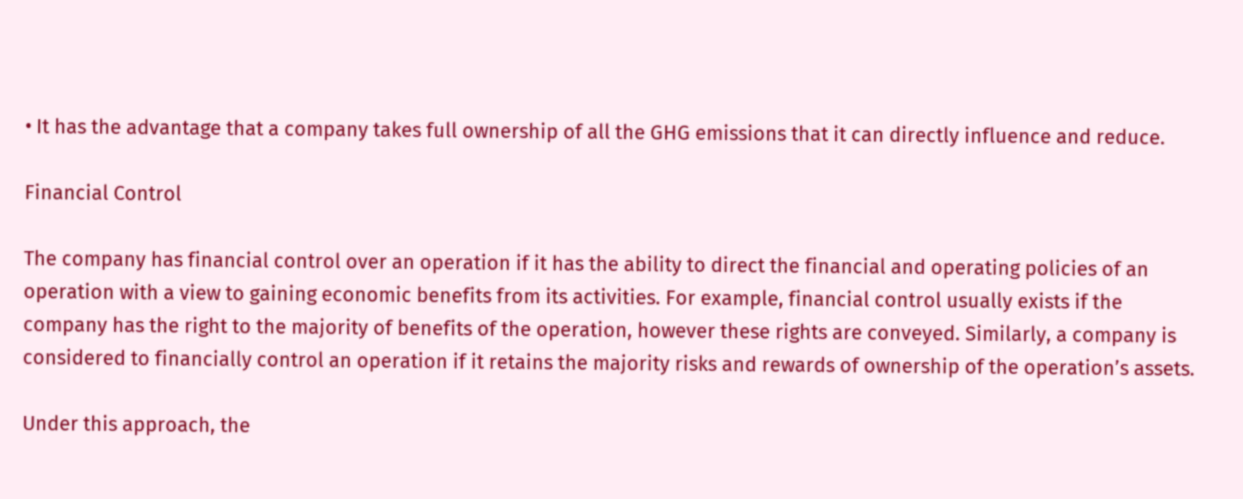• It has the advantage that a company takes full ownership of all the GHG emissions that it can directly influence and reduce.

Financial Control

The company has financial control over an operation if it has the ability to direct the financial and operating policies of an operation with a view to gaining economic benefits from its activities. For example, financial control usually exists if the company has the right to the majority of benefits of the operation, however these rights are conveyed. Similarly, a company is considered to financially control an operation if it retains the majority risks and rewards of ownership of the operation’s assets.

Under this approach, the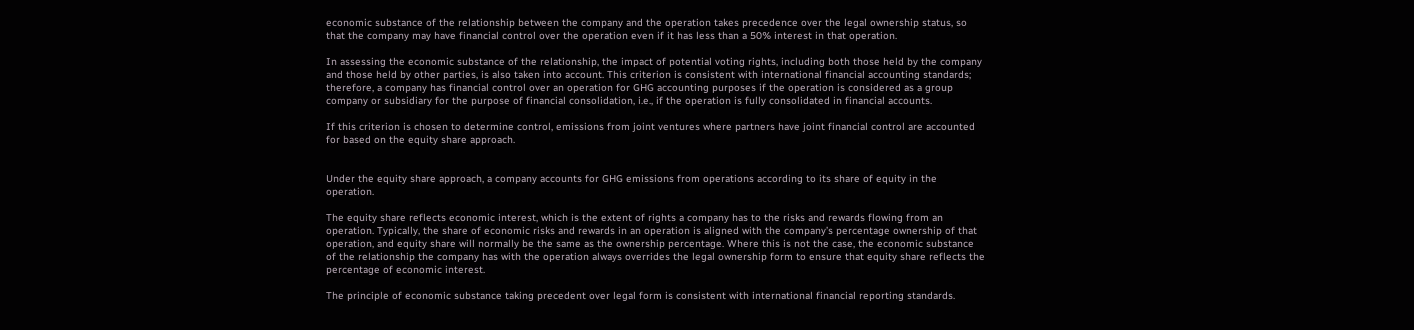economic substance of the relationship between the company and the operation takes precedence over the legal ownership status, so that the company may have financial control over the operation even if it has less than a 50% interest in that operation.

In assessing the economic substance of the relationship, the impact of potential voting rights, including both those held by the company and those held by other parties, is also taken into account. This criterion is consistent with international financial accounting standards; therefore, a company has financial control over an operation for GHG accounting purposes if the operation is considered as a group company or subsidiary for the purpose of financial consolidation, i.e., if the operation is fully consolidated in financial accounts.

If this criterion is chosen to determine control, emissions from joint ventures where partners have joint financial control are accounted for based on the equity share approach.


Under the equity share approach, a company accounts for GHG emissions from operations according to its share of equity in the operation.

The equity share reflects economic interest, which is the extent of rights a company has to the risks and rewards flowing from an operation. Typically, the share of economic risks and rewards in an operation is aligned with the company’s percentage ownership of that operation, and equity share will normally be the same as the ownership percentage. Where this is not the case, the economic substance of the relationship the company has with the operation always overrides the legal ownership form to ensure that equity share reflects the percentage of economic interest.

The principle of economic substance taking precedent over legal form is consistent with international financial reporting standards.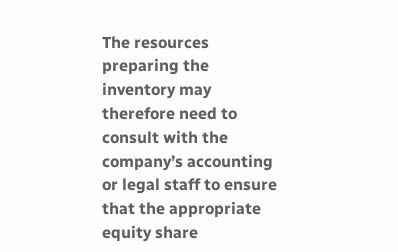The resources preparing the inventory may therefore need to consult with the company’s accounting or legal staff to ensure that the appropriate equity share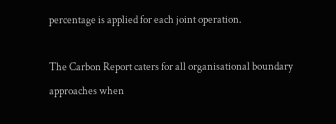percentage is applied for each joint operation.

The Carbon Report caters for all organisational boundary approaches when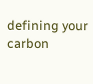defining your carbon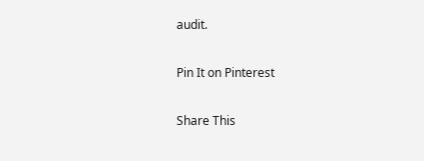audit.

Pin It on Pinterest

Share This